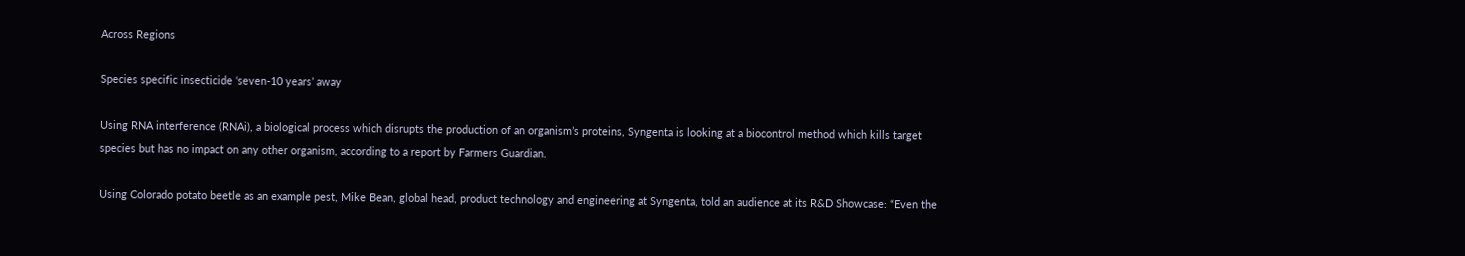Across Regions

Species specific insecticide ‘seven-10 years’ away

Using RNA interference (RNAi), a biological process which disrupts the production of an organism’s proteins, Syngenta is looking at a biocontrol method which kills target species but has no impact on any other organism, according to a report by Farmers Guardian.

Using Colorado potato beetle as an example pest, Mike Bean, global head, product technology and engineering at Syngenta, told an audience at its R&D Showcase: “Even the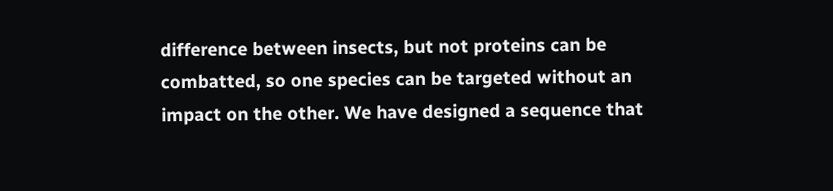difference between insects, but not proteins can be combatted, so one species can be targeted without an impact on the other. We have designed a sequence that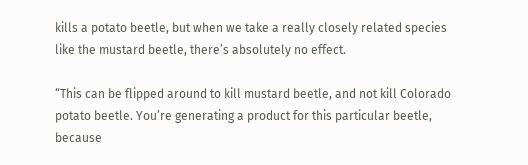kills a potato beetle, but when we take a really closely related species like the mustard beetle, there’s absolutely no effect.

“This can be flipped around to kill mustard beetle, and not kill Colorado potato beetle. You’re generating a product for this particular beetle, because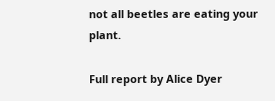not all beetles are eating your plant.

Full report by Alice Dyer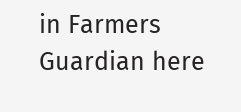in Farmers Guardian here